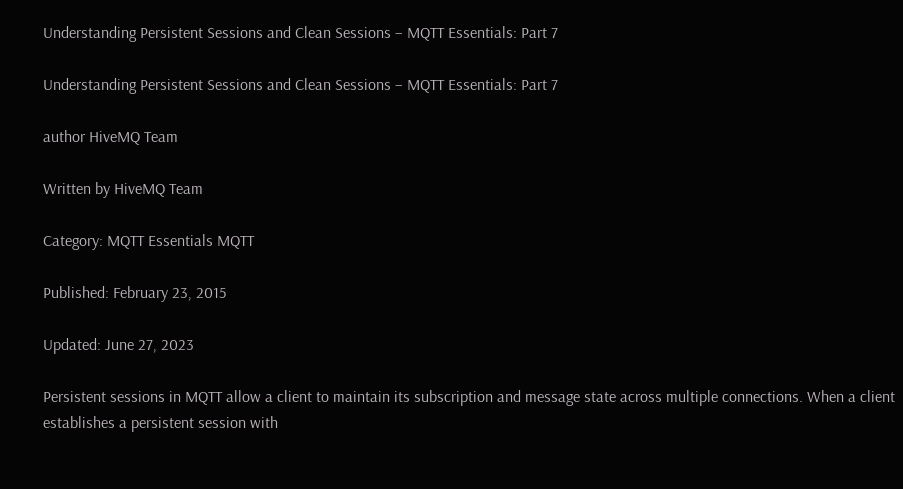Understanding Persistent Sessions and Clean Sessions – MQTT Essentials: Part 7

Understanding Persistent Sessions and Clean Sessions – MQTT Essentials: Part 7

author HiveMQ Team

Written by HiveMQ Team

Category: MQTT Essentials MQTT

Published: February 23, 2015

Updated: June 27, 2023

Persistent sessions in MQTT allow a client to maintain its subscription and message state across multiple connections. When a client establishes a persistent session with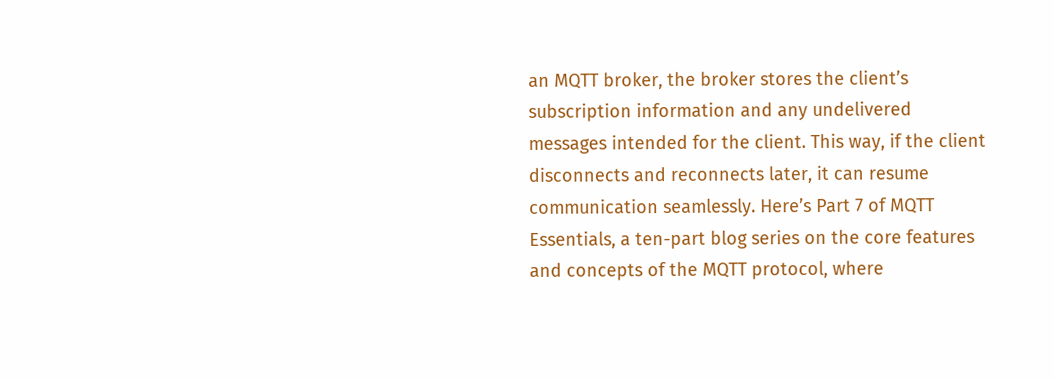an MQTT broker, the broker stores the client’s subscription information and any undelivered messages intended for the client. This way, if the client disconnects and reconnects later, it can resume communication seamlessly. Here’s Part 7 of MQTT Essentials, a ten-part blog series on the core features and concepts of the MQTT protocol, where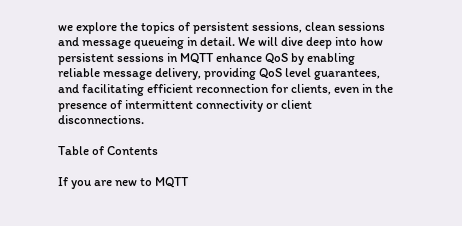we explore the topics of persistent sessions, clean sessions and message queueing in detail. We will dive deep into how persistent sessions in MQTT enhance QoS by enabling reliable message delivery, providing QoS level guarantees, and facilitating efficient reconnection for clients, even in the presence of intermittent connectivity or client disconnections.

Table of Contents

If you are new to MQTT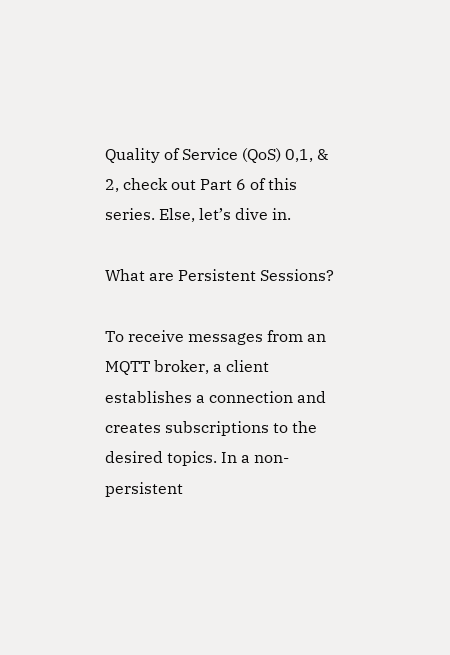Quality of Service (QoS) 0,1, & 2, check out Part 6 of this series. Else, let’s dive in.

What are Persistent Sessions?

To receive messages from an MQTT broker, a client establishes a connection and creates subscriptions to the desired topics. In a non-persistent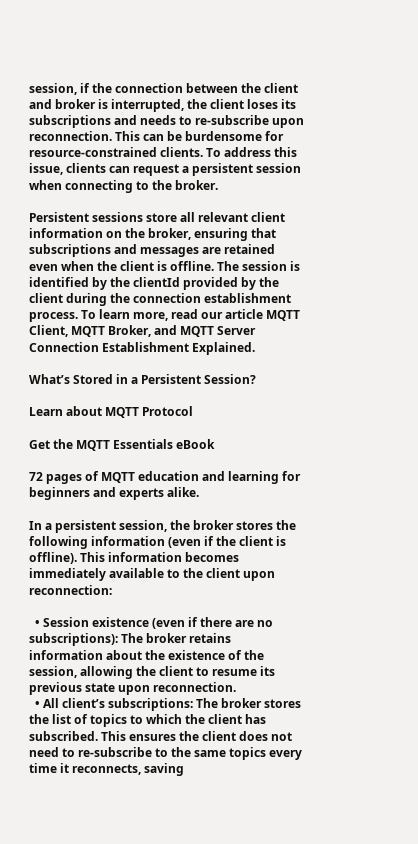session, if the connection between the client and broker is interrupted, the client loses its subscriptions and needs to re-subscribe upon reconnection. This can be burdensome for resource-constrained clients. To address this issue, clients can request a persistent session when connecting to the broker.

Persistent sessions store all relevant client information on the broker, ensuring that subscriptions and messages are retained even when the client is offline. The session is identified by the clientId provided by the client during the connection establishment process. To learn more, read our article MQTT Client, MQTT Broker, and MQTT Server Connection Establishment Explained.

What’s Stored in a Persistent Session?

Learn about MQTT Protocol

Get the MQTT Essentials eBook

72 pages of MQTT education and learning for beginners and experts alike.

In a persistent session, the broker stores the following information (even if the client is offline). This information becomes immediately available to the client upon reconnection:

  • Session existence (even if there are no subscriptions): The broker retains information about the existence of the session, allowing the client to resume its previous state upon reconnection.
  • All client’s subscriptions: The broker stores the list of topics to which the client has subscribed. This ensures the client does not need to re-subscribe to the same topics every time it reconnects, saving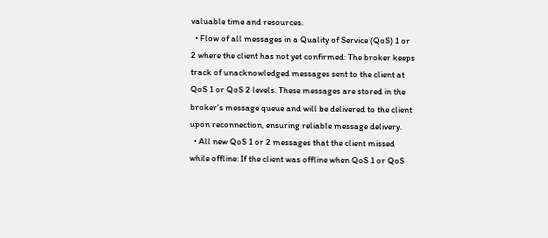valuable time and resources.
  • Flow of all messages in a Quality of Service (QoS) 1 or 2 where the client has not yet confirmed: The broker keeps track of unacknowledged messages sent to the client at QoS 1 or QoS 2 levels. These messages are stored in the broker’s message queue and will be delivered to the client upon reconnection, ensuring reliable message delivery.
  • All new QoS 1 or 2 messages that the client missed while offline: If the client was offline when QoS 1 or QoS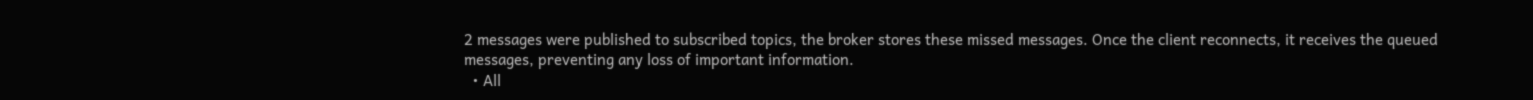2 messages were published to subscribed topics, the broker stores these missed messages. Once the client reconnects, it receives the queued messages, preventing any loss of important information.
  • All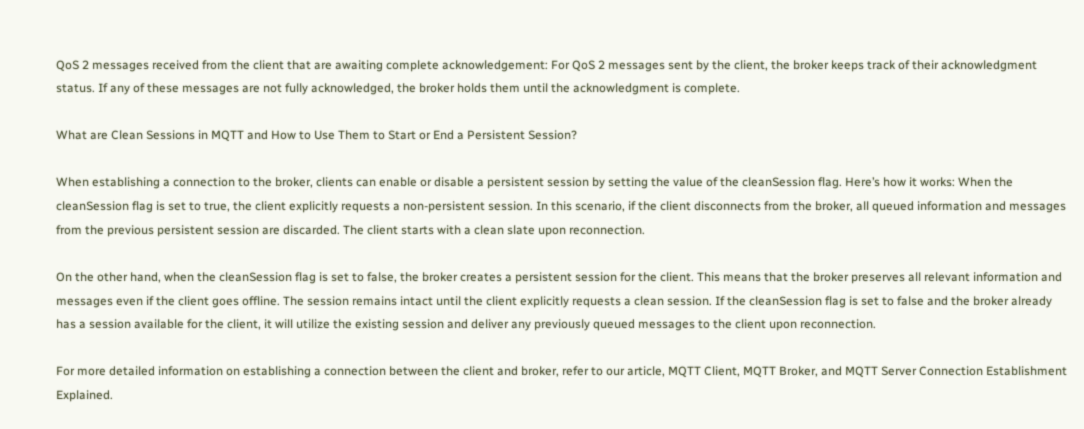QoS 2 messages received from the client that are awaiting complete acknowledgement: For QoS 2 messages sent by the client, the broker keeps track of their acknowledgment status. If any of these messages are not fully acknowledged, the broker holds them until the acknowledgment is complete.

What are Clean Sessions in MQTT and How to Use Them to Start or End a Persistent Session?

When establishing a connection to the broker, clients can enable or disable a persistent session by setting the value of the cleanSession flag. Here’s how it works: When the cleanSession flag is set to true, the client explicitly requests a non-persistent session. In this scenario, if the client disconnects from the broker, all queued information and messages from the previous persistent session are discarded. The client starts with a clean slate upon reconnection.

On the other hand, when the cleanSession flag is set to false, the broker creates a persistent session for the client. This means that the broker preserves all relevant information and messages even if the client goes offline. The session remains intact until the client explicitly requests a clean session. If the cleanSession flag is set to false and the broker already has a session available for the client, it will utilize the existing session and deliver any previously queued messages to the client upon reconnection.

For more detailed information on establishing a connection between the client and broker, refer to our article, MQTT Client, MQTT Broker, and MQTT Server Connection Establishment Explained.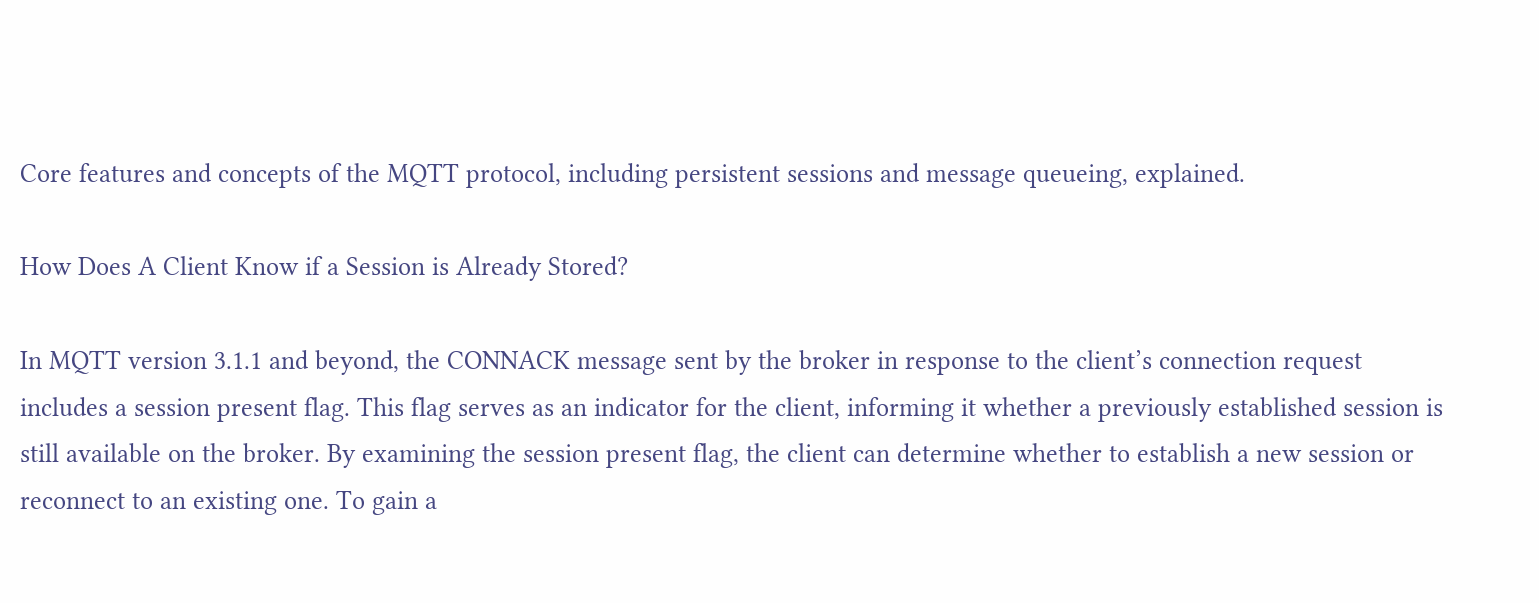Core features and concepts of the MQTT protocol, including persistent sessions and message queueing, explained.

How Does A Client Know if a Session is Already Stored?

In MQTT version 3.1.1 and beyond, the CONNACK message sent by the broker in response to the client’s connection request includes a session present flag. This flag serves as an indicator for the client, informing it whether a previously established session is still available on the broker. By examining the session present flag, the client can determine whether to establish a new session or reconnect to an existing one. To gain a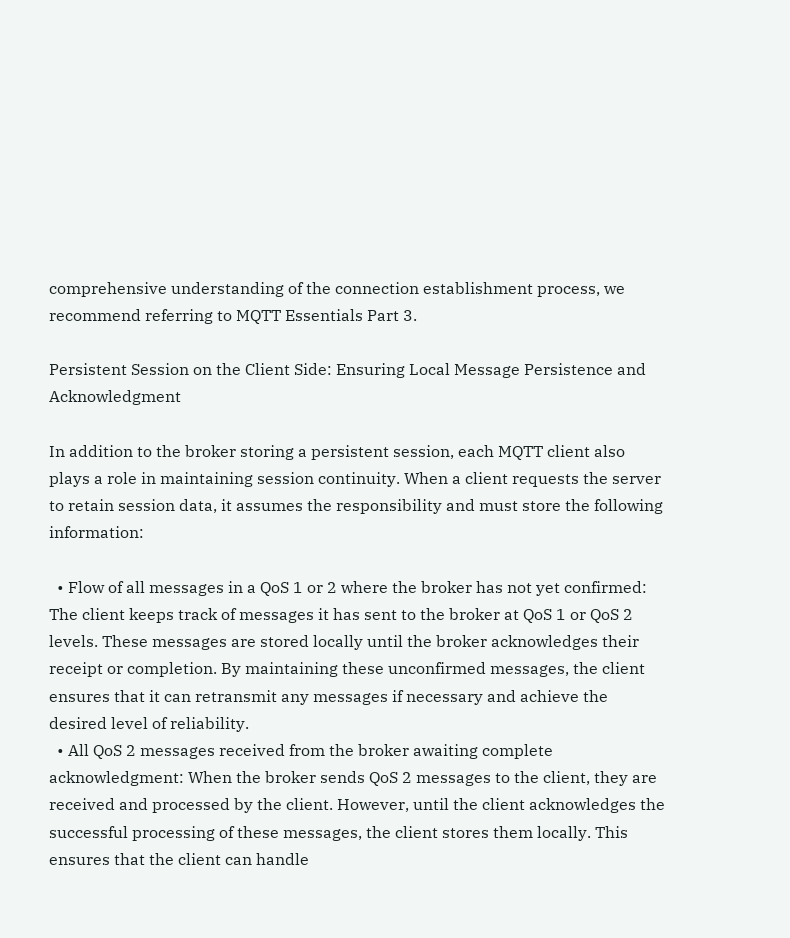comprehensive understanding of the connection establishment process, we recommend referring to MQTT Essentials Part 3.

Persistent Session on the Client Side: Ensuring Local Message Persistence and Acknowledgment

In addition to the broker storing a persistent session, each MQTT client also plays a role in maintaining session continuity. When a client requests the server to retain session data, it assumes the responsibility and must store the following information:

  • Flow of all messages in a QoS 1 or 2 where the broker has not yet confirmed: The client keeps track of messages it has sent to the broker at QoS 1 or QoS 2 levels. These messages are stored locally until the broker acknowledges their receipt or completion. By maintaining these unconfirmed messages, the client ensures that it can retransmit any messages if necessary and achieve the desired level of reliability.
  • All QoS 2 messages received from the broker awaiting complete acknowledgment: When the broker sends QoS 2 messages to the client, they are received and processed by the client. However, until the client acknowledges the successful processing of these messages, the client stores them locally. This ensures that the client can handle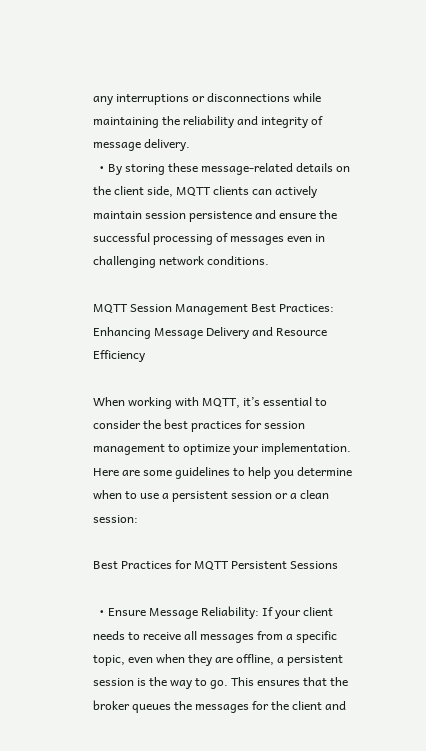any interruptions or disconnections while maintaining the reliability and integrity of message delivery.
  • By storing these message-related details on the client side, MQTT clients can actively maintain session persistence and ensure the successful processing of messages even in challenging network conditions.

MQTT Session Management Best Practices: Enhancing Message Delivery and Resource Efficiency

When working with MQTT, it’s essential to consider the best practices for session management to optimize your implementation. Here are some guidelines to help you determine when to use a persistent session or a clean session:

Best Practices for MQTT Persistent Sessions

  • Ensure Message Reliability: If your client needs to receive all messages from a specific topic, even when they are offline, a persistent session is the way to go. This ensures that the broker queues the messages for the client and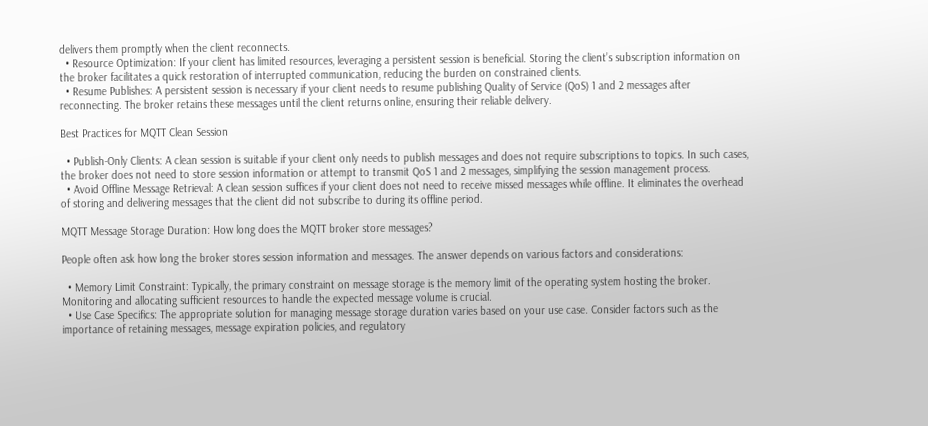delivers them promptly when the client reconnects.
  • Resource Optimization: If your client has limited resources, leveraging a persistent session is beneficial. Storing the client’s subscription information on the broker facilitates a quick restoration of interrupted communication, reducing the burden on constrained clients.
  • Resume Publishes: A persistent session is necessary if your client needs to resume publishing Quality of Service (QoS) 1 and 2 messages after reconnecting. The broker retains these messages until the client returns online, ensuring their reliable delivery.

Best Practices for MQTT Clean Session

  • Publish-Only Clients: A clean session is suitable if your client only needs to publish messages and does not require subscriptions to topics. In such cases, the broker does not need to store session information or attempt to transmit QoS 1 and 2 messages, simplifying the session management process.
  • Avoid Offline Message Retrieval: A clean session suffices if your client does not need to receive missed messages while offline. It eliminates the overhead of storing and delivering messages that the client did not subscribe to during its offline period.

MQTT Message Storage Duration: How long does the MQTT broker store messages?

People often ask how long the broker stores session information and messages. The answer depends on various factors and considerations:

  • Memory Limit Constraint: Typically, the primary constraint on message storage is the memory limit of the operating system hosting the broker. Monitoring and allocating sufficient resources to handle the expected message volume is crucial.
  • Use Case Specifics: The appropriate solution for managing message storage duration varies based on your use case. Consider factors such as the importance of retaining messages, message expiration policies, and regulatory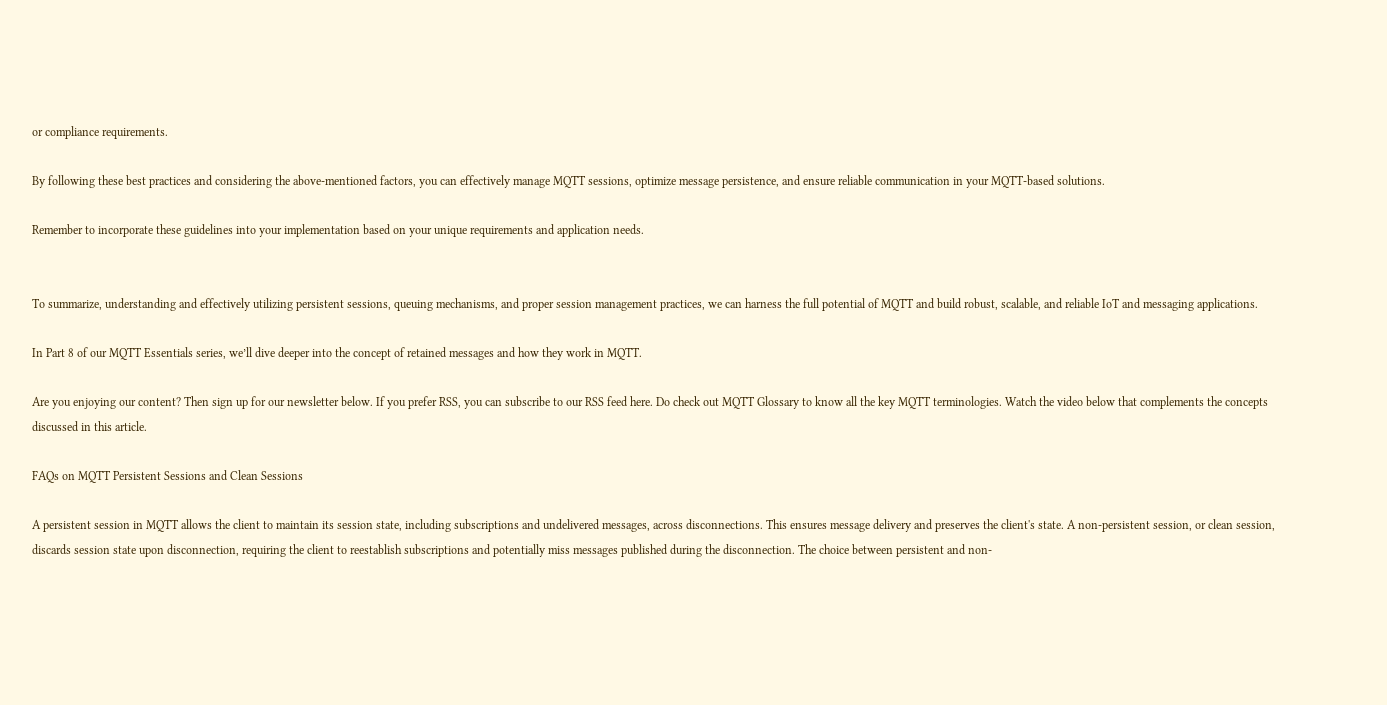or compliance requirements.

By following these best practices and considering the above-mentioned factors, you can effectively manage MQTT sessions, optimize message persistence, and ensure reliable communication in your MQTT-based solutions.

Remember to incorporate these guidelines into your implementation based on your unique requirements and application needs.


To summarize, understanding and effectively utilizing persistent sessions, queuing mechanisms, and proper session management practices, we can harness the full potential of MQTT and build robust, scalable, and reliable IoT and messaging applications.

In Part 8 of our MQTT Essentials series, we’ll dive deeper into the concept of retained messages and how they work in MQTT.

Are you enjoying our content? Then sign up for our newsletter below. If you prefer RSS, you can subscribe to our RSS feed here. Do check out MQTT Glossary to know all the key MQTT terminologies. Watch the video below that complements the concepts discussed in this article.

FAQs on MQTT Persistent Sessions and Clean Sessions

A persistent session in MQTT allows the client to maintain its session state, including subscriptions and undelivered messages, across disconnections. This ensures message delivery and preserves the client's state. A non-persistent session, or clean session, discards session state upon disconnection, requiring the client to reestablish subscriptions and potentially miss messages published during the disconnection. The choice between persistent and non-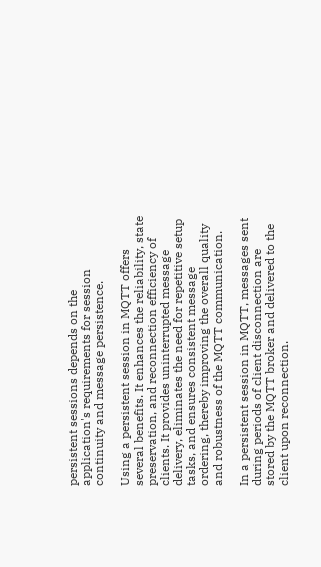persistent sessions depends on the application's requirements for session continuity and message persistence.

Using a persistent session in MQTT offers several benefits. It enhances the reliability, state preservation, and reconnection efficiency of clients. It provides uninterrupted message delivery, eliminates the need for repetitive setup tasks, and ensures consistent message ordering, thereby improving the overall quality and robustness of the MQTT communication.

In a persistent session in MQTT, messages sent during periods of client disconnection are stored by the MQTT broker and delivered to the client upon reconnection.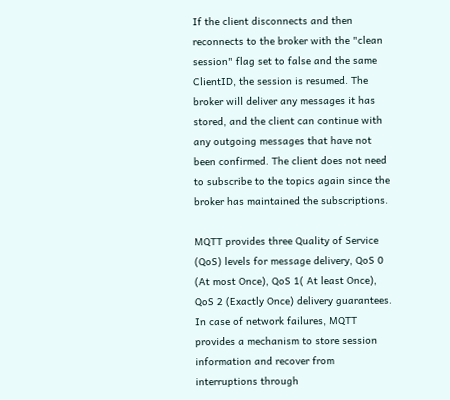If the client disconnects and then reconnects to the broker with the "clean session" flag set to false and the same ClientID, the session is resumed. The broker will deliver any messages it has stored, and the client can continue with any outgoing messages that have not been confirmed. The client does not need to subscribe to the topics again since the broker has maintained the subscriptions.

MQTT provides three Quality of Service (QoS) levels for message delivery, QoS 0 (At most Once), QoS 1( At least Once), QoS 2 (Exactly Once) delivery guarantees. In case of network failures, MQTT provides a mechanism to store session information and recover from interruptions through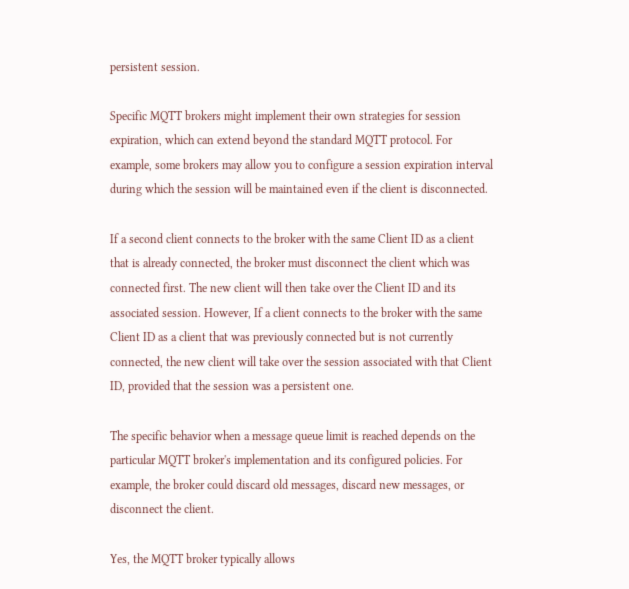persistent session.

Specific MQTT brokers might implement their own strategies for session expiration, which can extend beyond the standard MQTT protocol. For example, some brokers may allow you to configure a session expiration interval during which the session will be maintained even if the client is disconnected.

If a second client connects to the broker with the same Client ID as a client that is already connected, the broker must disconnect the client which was connected first. The new client will then take over the Client ID and its associated session. However, If a client connects to the broker with the same Client ID as a client that was previously connected but is not currently connected, the new client will take over the session associated with that Client ID, provided that the session was a persistent one.

The specific behavior when a message queue limit is reached depends on the particular MQTT broker's implementation and its configured policies. For example, the broker could discard old messages, discard new messages, or disconnect the client.

Yes, the MQTT broker typically allows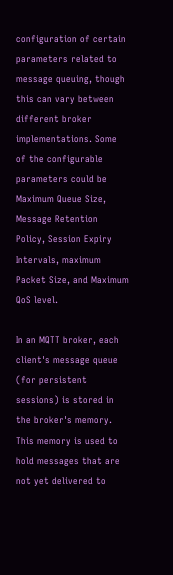configuration of certain parameters related to message queuing, though this can vary between different broker implementations. Some of the configurable parameters could be Maximum Queue Size, Message Retention Policy, Session Expiry Intervals, maximum Packet Size, and Maximum QoS level.

In an MQTT broker, each client's message queue (for persistent sessions) is stored in the broker's memory. This memory is used to hold messages that are not yet delivered to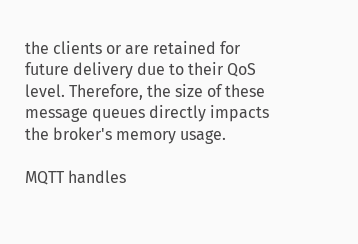the clients or are retained for future delivery due to their QoS level. Therefore, the size of these message queues directly impacts the broker's memory usage.

MQTT handles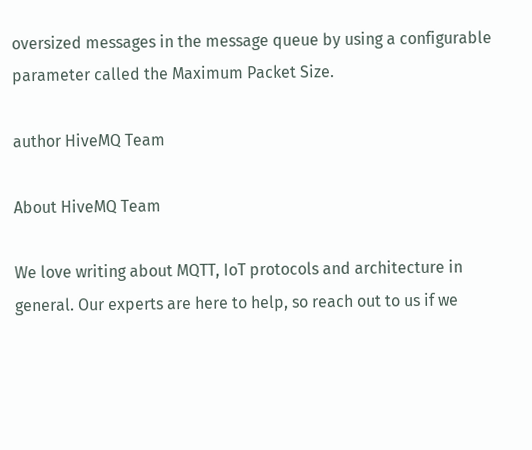oversized messages in the message queue by using a configurable parameter called the Maximum Packet Size.

author HiveMQ Team

About HiveMQ Team

We love writing about MQTT, IoT protocols and architecture in general. Our experts are here to help, so reach out to us if we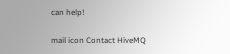can help!

mail icon Contact HiveMQ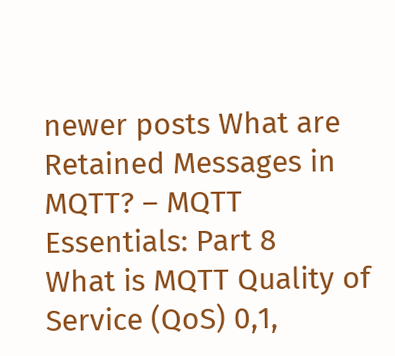newer posts What are Retained Messages in MQTT? – MQTT Essentials: Part 8
What is MQTT Quality of Service (QoS) 0,1,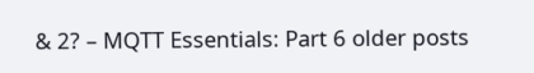& 2? – MQTT Essentials: Part 6 older posts